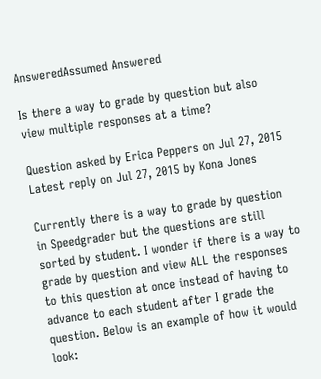AnsweredAssumed Answered

Is there a way to grade by question but also view multiple responses at a time?

Question asked by Erica Peppers on Jul 27, 2015
Latest reply on Jul 27, 2015 by Kona Jones

Currently there is a way to grade by question in Speedgrader but the questions are still sorted by student. I wonder if there is a way to grade by question and view ALL the responses to this question at once instead of having to advance to each student after I grade the question. Below is an example of how it would look: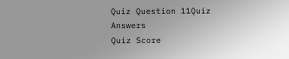Quiz Question 11Quiz Answers
Quiz Score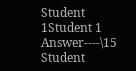Student 1Student 1 Answer----\15
Student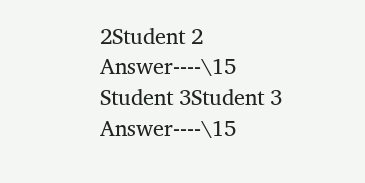2Student 2 Answer----\15
Student 3Student 3 Answer----\15